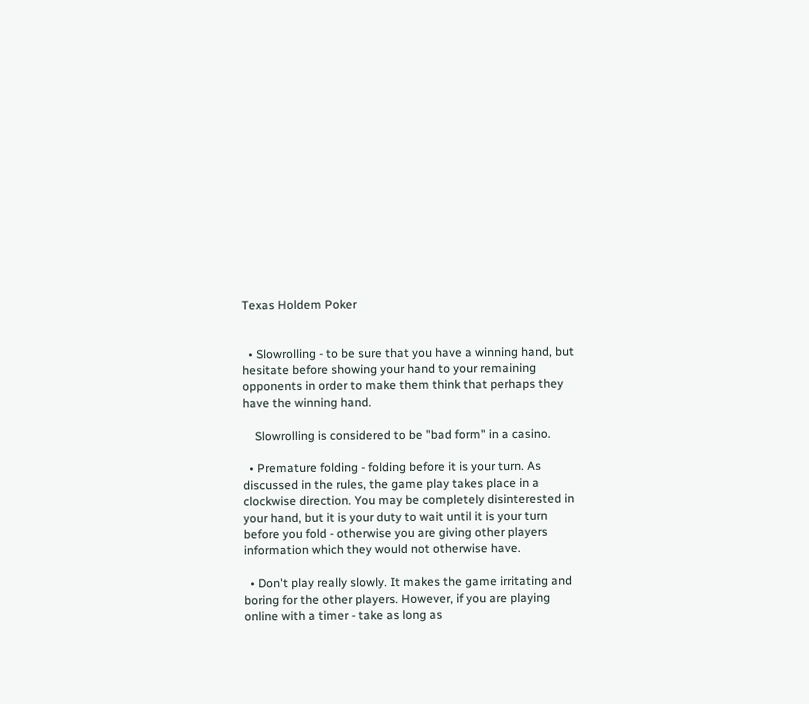Texas Holdem Poker


  • Slowrolling - to be sure that you have a winning hand, but hesitate before showing your hand to your remaining opponents in order to make them think that perhaps they have the winning hand.

    Slowrolling is considered to be "bad form" in a casino.

  • Premature folding - folding before it is your turn. As discussed in the rules, the game play takes place in a clockwise direction. You may be completely disinterested in your hand, but it is your duty to wait until it is your turn before you fold - otherwise you are giving other players information which they would not otherwise have.

  • Don't play really slowly. It makes the game irritating and boring for the other players. However, if you are playing online with a timer - take as long as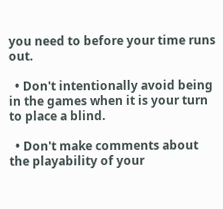you need to before your time runs out.

  • Don't intentionally avoid being in the games when it is your turn to place a blind.

  • Don't make comments about the playability of your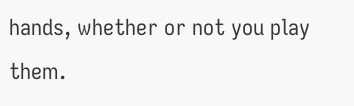hands, whether or not you play them.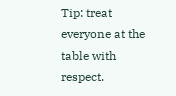Tip: treat everyone at the table with respect.